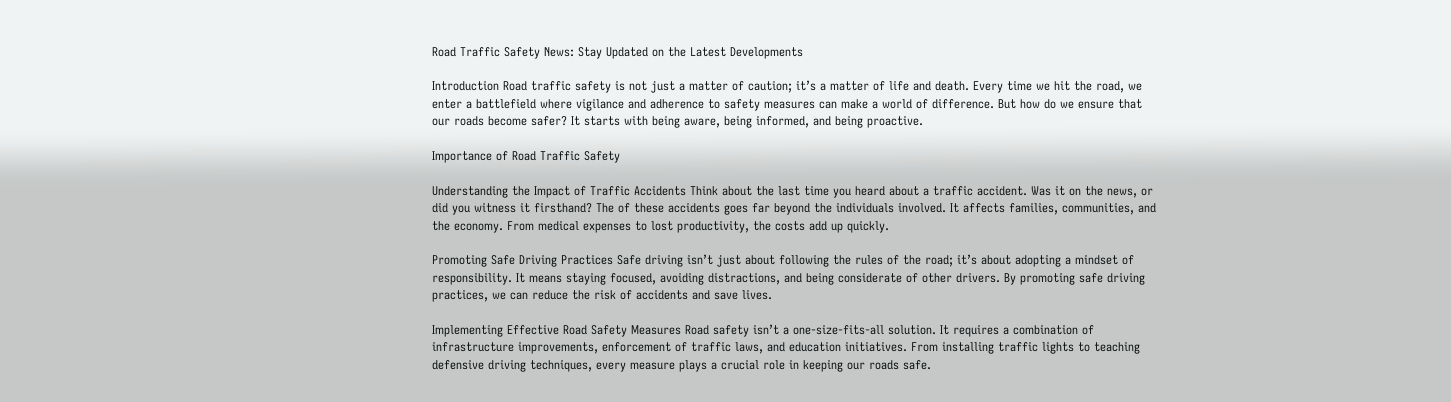Road Traffic Safety News: Stay Updated on the Latest Developments

Introduction Road traffic safety is not just a matter of caution; it’s a matter of life and death. Every time we hit the road, we enter a battlefield where vigilance and adherence to safety measures can make a world of difference. But how do we ensure that our roads become safer? It starts with being aware, being informed, and being proactive.

Importance of Road Traffic Safety

Understanding the Impact of Traffic Accidents Think about the last time you heard about a traffic accident. Was it on the news, or did you witness it firsthand? The of these accidents goes far beyond the individuals involved. It affects families, communities, and the economy. From medical expenses to lost productivity, the costs add up quickly.

Promoting Safe Driving Practices Safe driving isn’t just about following the rules of the road; it’s about adopting a mindset of responsibility. It means staying focused, avoiding distractions, and being considerate of other drivers. By promoting safe driving practices, we can reduce the risk of accidents and save lives.

Implementing Effective Road Safety Measures Road safety isn’t a one-size-fits-all solution. It requires a combination of infrastructure improvements, enforcement of traffic laws, and education initiatives. From installing traffic lights to teaching defensive driving techniques, every measure plays a crucial role in keeping our roads safe.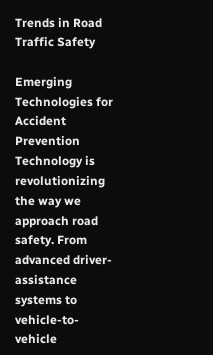Trends in Road Traffic Safety

Emerging Technologies for Accident Prevention Technology is revolutionizing the way we approach road safety. From advanced driver-assistance systems to vehicle-to-vehicle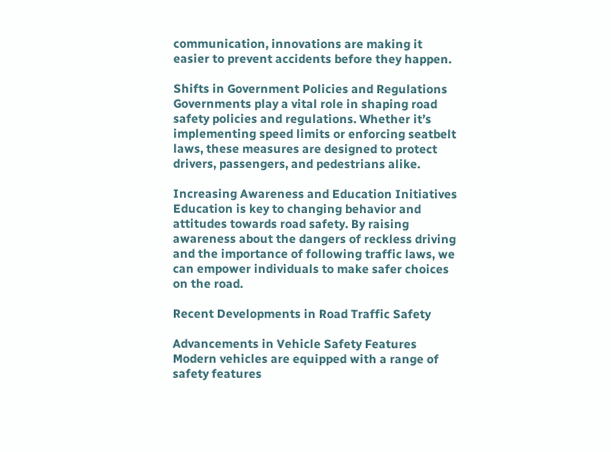communication, innovations are making it easier to prevent accidents before they happen.

Shifts in Government Policies and Regulations Governments play a vital role in shaping road safety policies and regulations. Whether it’s implementing speed limits or enforcing seatbelt laws, these measures are designed to protect drivers, passengers, and pedestrians alike.

Increasing Awareness and Education Initiatives Education is key to changing behavior and attitudes towards road safety. By raising awareness about the dangers of reckless driving and the importance of following traffic laws, we can empower individuals to make safer choices on the road.

Recent Developments in Road Traffic Safety

Advancements in Vehicle Safety Features Modern vehicles are equipped with a range of safety features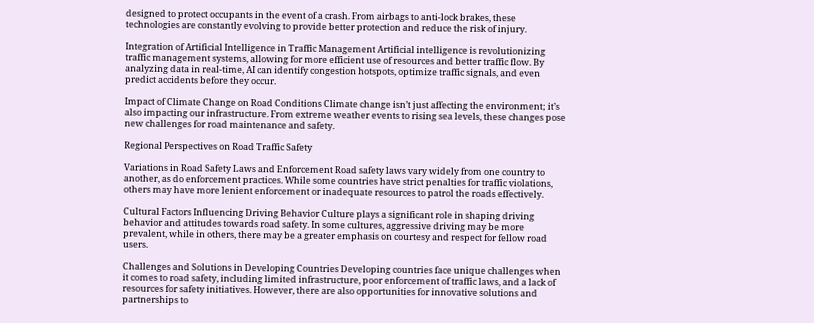designed to protect occupants in the event of a crash. From airbags to anti-lock brakes, these technologies are constantly evolving to provide better protection and reduce the risk of injury.

Integration of Artificial Intelligence in Traffic Management Artificial intelligence is revolutionizing traffic management systems, allowing for more efficient use of resources and better traffic flow. By analyzing data in real-time, AI can identify congestion hotspots, optimize traffic signals, and even predict accidents before they occur.

Impact of Climate Change on Road Conditions Climate change isn’t just affecting the environment; it’s also impacting our infrastructure. From extreme weather events to rising sea levels, these changes pose new challenges for road maintenance and safety.

Regional Perspectives on Road Traffic Safety

Variations in Road Safety Laws and Enforcement Road safety laws vary widely from one country to another, as do enforcement practices. While some countries have strict penalties for traffic violations, others may have more lenient enforcement or inadequate resources to patrol the roads effectively.

Cultural Factors Influencing Driving Behavior Culture plays a significant role in shaping driving behavior and attitudes towards road safety. In some cultures, aggressive driving may be more prevalent, while in others, there may be a greater emphasis on courtesy and respect for fellow road users.

Challenges and Solutions in Developing Countries Developing countries face unique challenges when it comes to road safety, including limited infrastructure, poor enforcement of traffic laws, and a lack of resources for safety initiatives. However, there are also opportunities for innovative solutions and partnerships to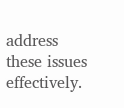address these issues effectively.